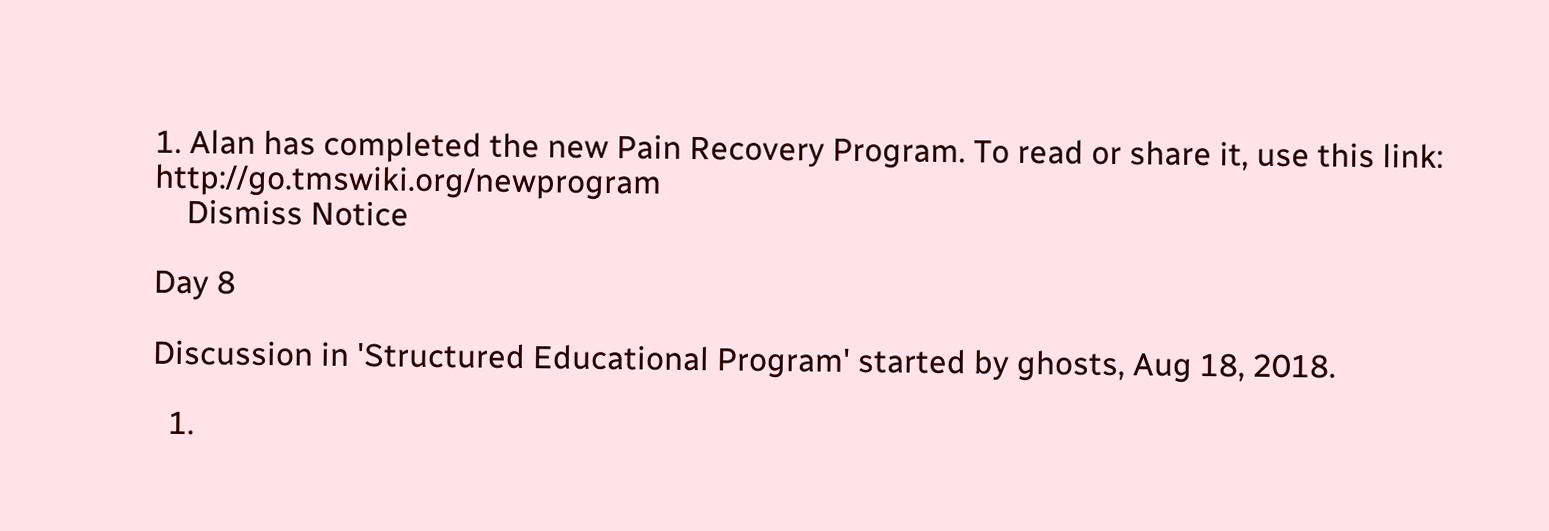1. Alan has completed the new Pain Recovery Program. To read or share it, use this link: http://go.tmswiki.org/newprogram
    Dismiss Notice

Day 8

Discussion in 'Structured Educational Program' started by ghosts, Aug 18, 2018.

  1.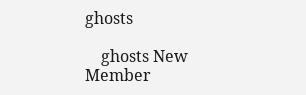ghosts

    ghosts New Member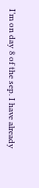I’m on day 8 of the sep. I have already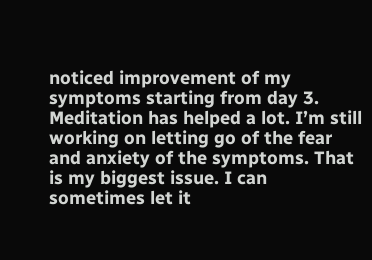noticed improvement of my symptoms starting from day 3. Meditation has helped a lot. I’m still working on letting go of the fear and anxiety of the symptoms. That is my biggest issue. I can sometimes let it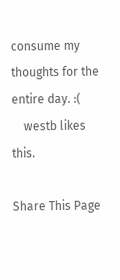consume my thoughts for the entire day. :(
    westb likes this.

Share This Page